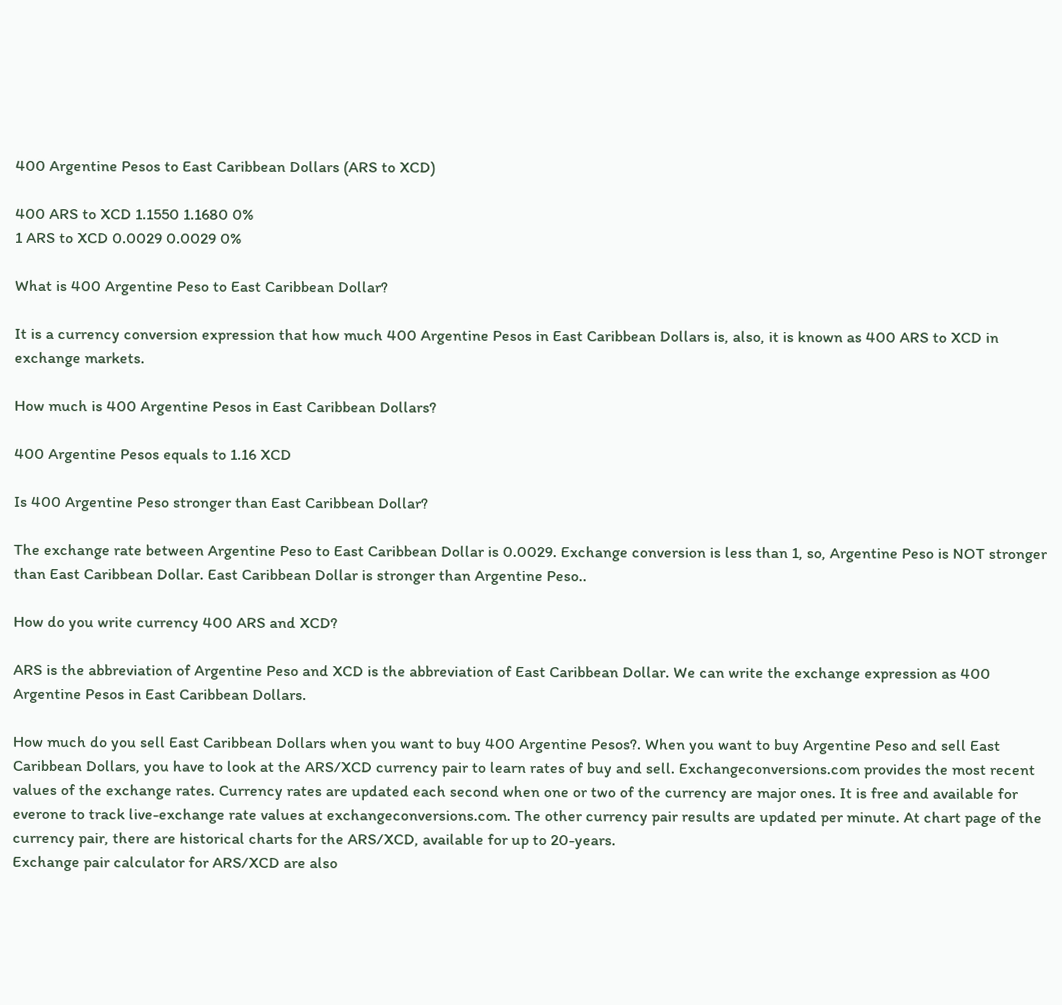400 Argentine Pesos to East Caribbean Dollars (ARS to XCD)

400 ARS to XCD 1.1550 1.1680 0%
1 ARS to XCD 0.0029 0.0029 0%

What is 400 Argentine Peso to East Caribbean Dollar?

It is a currency conversion expression that how much 400 Argentine Pesos in East Caribbean Dollars is, also, it is known as 400 ARS to XCD in exchange markets.

How much is 400 Argentine Pesos in East Caribbean Dollars?

400 Argentine Pesos equals to 1.16 XCD

Is 400 Argentine Peso stronger than East Caribbean Dollar?

The exchange rate between Argentine Peso to East Caribbean Dollar is 0.0029. Exchange conversion is less than 1, so, Argentine Peso is NOT stronger than East Caribbean Dollar. East Caribbean Dollar is stronger than Argentine Peso..

How do you write currency 400 ARS and XCD?

ARS is the abbreviation of Argentine Peso and XCD is the abbreviation of East Caribbean Dollar. We can write the exchange expression as 400 Argentine Pesos in East Caribbean Dollars.

How much do you sell East Caribbean Dollars when you want to buy 400 Argentine Pesos?. When you want to buy Argentine Peso and sell East Caribbean Dollars, you have to look at the ARS/XCD currency pair to learn rates of buy and sell. Exchangeconversions.com provides the most recent values of the exchange rates. Currency rates are updated each second when one or two of the currency are major ones. It is free and available for everone to track live-exchange rate values at exchangeconversions.com. The other currency pair results are updated per minute. At chart page of the currency pair, there are historical charts for the ARS/XCD, available for up to 20-years.
Exchange pair calculator for ARS/XCD are also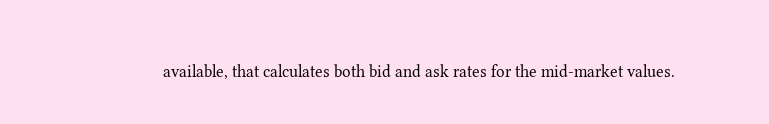available, that calculates both bid and ask rates for the mid-market values.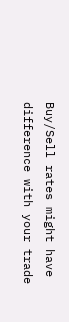Buy/Sell rates might have difference with your trade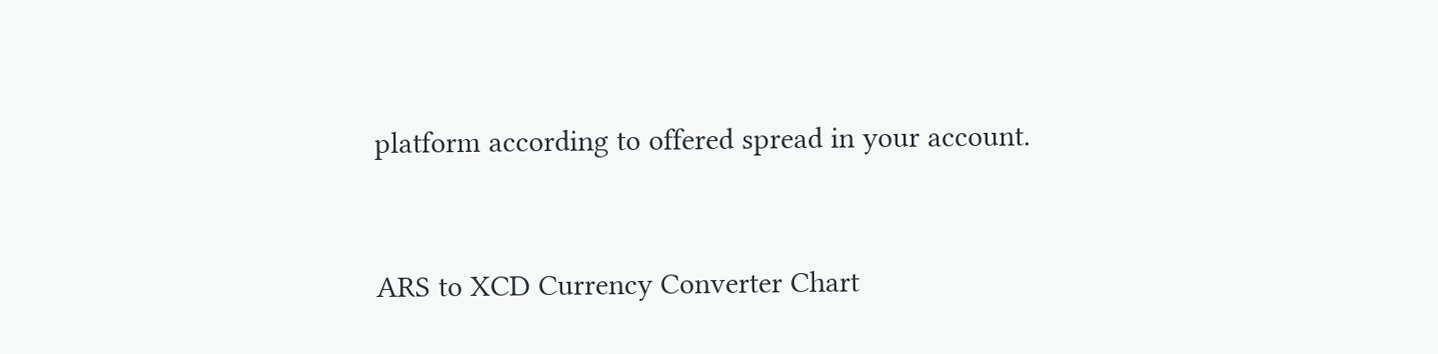platform according to offered spread in your account.


ARS to XCD Currency Converter Chart